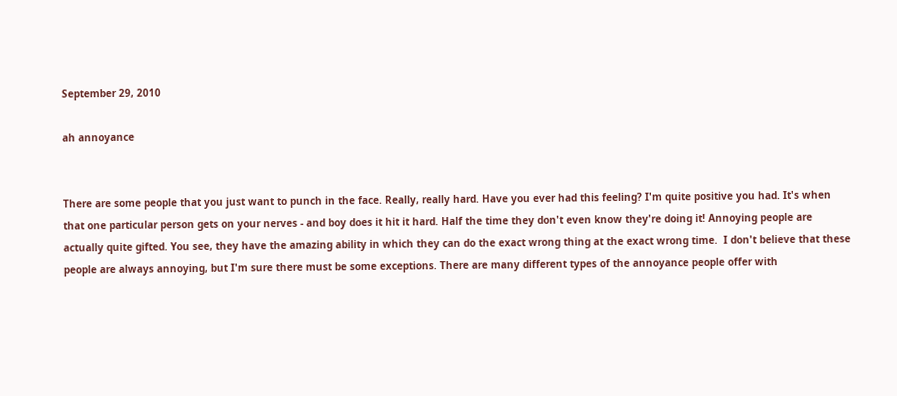September 29, 2010

ah annoyance


There are some people that you just want to punch in the face. Really, really hard. Have you ever had this feeling? I'm quite positive you had. It's when that one particular person gets on your nerves - and boy does it hit it hard. Half the time they don't even know they're doing it! Annoying people are actually quite gifted. You see, they have the amazing ability in which they can do the exact wrong thing at the exact wrong time.  I don't believe that these people are always annoying, but I'm sure there must be some exceptions. There are many different types of the annoyance people offer with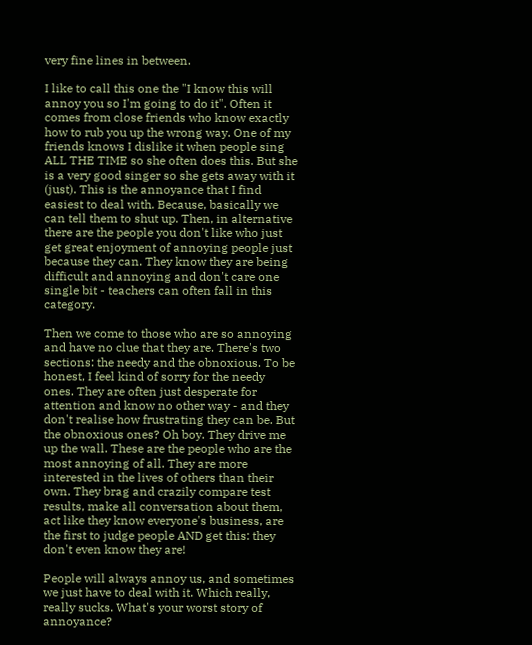very fine lines in between.

I like to call this one the "I know this will annoy you so I'm going to do it". Often it comes from close friends who know exactly how to rub you up the wrong way. One of my friends knows I dislike it when people sing ALL THE TIME so she often does this. But she is a very good singer so she gets away with it (just). This is the annoyance that I find easiest to deal with. Because, basically we can tell them to shut up. Then, in alternative there are the people you don't like who just get great enjoyment of annoying people just because they can. They know they are being difficult and annoying and don't care one single bit - teachers can often fall in this category.

Then we come to those who are so annoying and have no clue that they are. There's two sections: the needy and the obnoxious. To be honest, I feel kind of sorry for the needy ones. They are often just desperate for attention and know no other way - and they don't realise how frustrating they can be. But the obnoxious ones? Oh boy. They drive me up the wall. These are the people who are the most annoying of all. They are more interested in the lives of others than their own. They brag and crazily compare test results, make all conversation about them, act like they know everyone's business, are the first to judge people AND get this: they don't even know they are!

People will always annoy us, and sometimes we just have to deal with it. Which really, really sucks. What's your worst story of annoyance?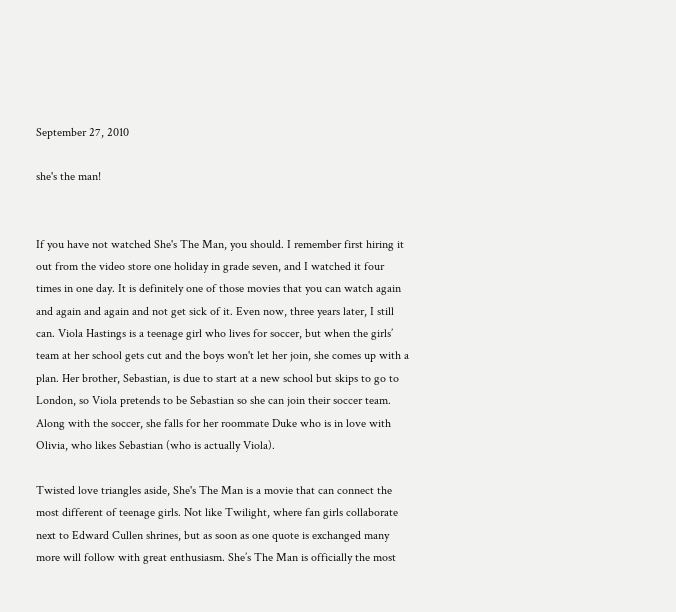September 27, 2010

she's the man!


If you have not watched She's The Man, you should. I remember first hiring it out from the video store one holiday in grade seven, and I watched it four times in one day. It is definitely one of those movies that you can watch again and again and again and not get sick of it. Even now, three years later, I still can. Viola Hastings is a teenage girl who lives for soccer, but when the girls’ team at her school gets cut and the boys won't let her join, she comes up with a plan. Her brother, Sebastian, is due to start at a new school but skips to go to London, so Viola pretends to be Sebastian so she can join their soccer team. Along with the soccer, she falls for her roommate Duke who is in love with Olivia, who likes Sebastian (who is actually Viola).

Twisted love triangles aside, She's The Man is a movie that can connect the most different of teenage girls. Not like Twilight, where fan girls collaborate next to Edward Cullen shrines, but as soon as one quote is exchanged many more will follow with great enthusiasm. She’s The Man is officially the most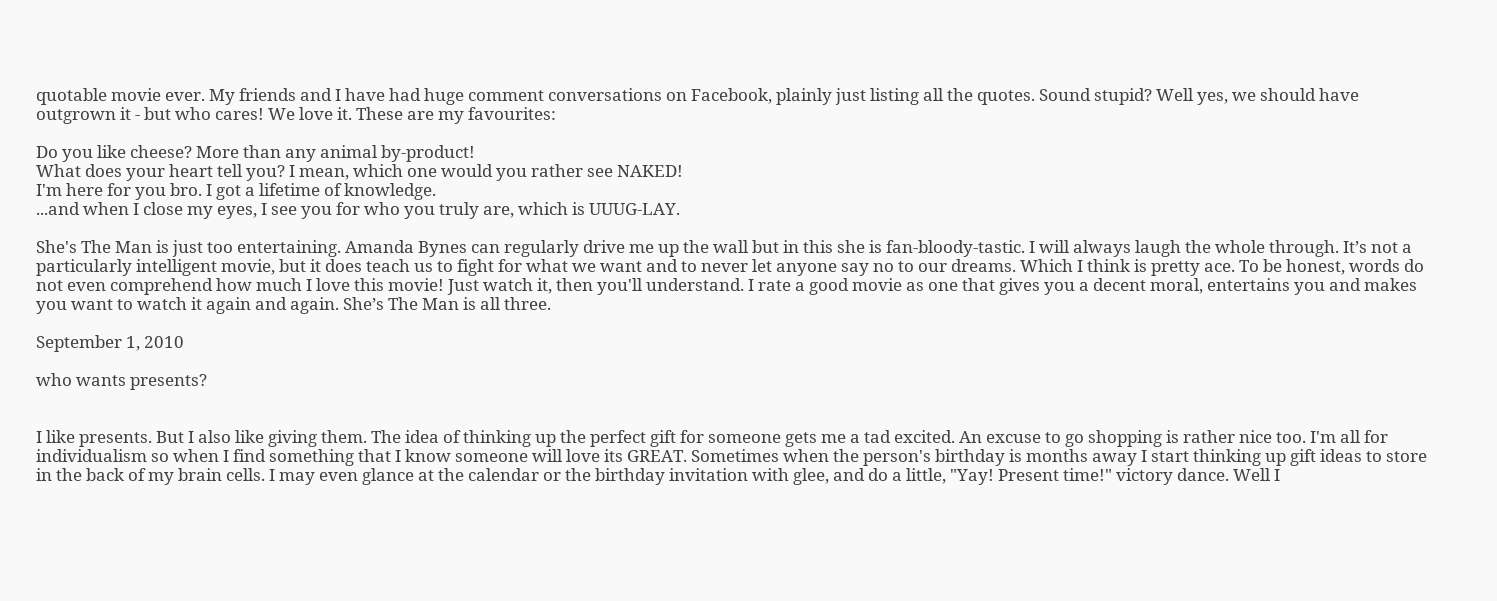quotable movie ever. My friends and I have had huge comment conversations on Facebook, plainly just listing all the quotes. Sound stupid? Well yes, we should have outgrown it - but who cares! We love it. These are my favourites:

Do you like cheese? More than any animal by-product!
What does your heart tell you? I mean, which one would you rather see NAKED!
I'm here for you bro. I got a lifetime of knowledge.
...and when I close my eyes, I see you for who you truly are, which is UUUG-LAY.

She's The Man is just too entertaining. Amanda Bynes can regularly drive me up the wall but in this she is fan-bloody-tastic. I will always laugh the whole through. It’s not a particularly intelligent movie, but it does teach us to fight for what we want and to never let anyone say no to our dreams. Which I think is pretty ace. To be honest, words do not even comprehend how much I love this movie! Just watch it, then you'll understand. I rate a good movie as one that gives you a decent moral, entertains you and makes you want to watch it again and again. She’s The Man is all three.

September 1, 2010

who wants presents?


I like presents. But I also like giving them. The idea of thinking up the perfect gift for someone gets me a tad excited. An excuse to go shopping is rather nice too. I'm all for individualism so when I find something that I know someone will love its GREAT. Sometimes when the person's birthday is months away I start thinking up gift ideas to store in the back of my brain cells. I may even glance at the calendar or the birthday invitation with glee, and do a little, "Yay! Present time!" victory dance. Well I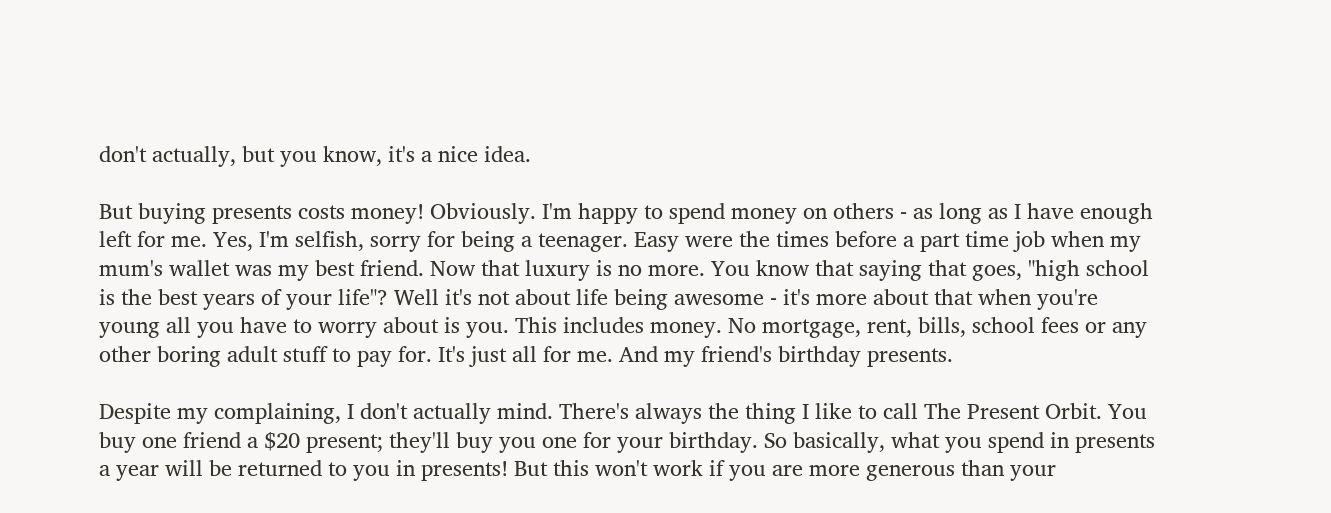don't actually, but you know, it's a nice idea.

But buying presents costs money! Obviously. I'm happy to spend money on others - as long as I have enough left for me. Yes, I'm selfish, sorry for being a teenager. Easy were the times before a part time job when my mum's wallet was my best friend. Now that luxury is no more. You know that saying that goes, "high school is the best years of your life"? Well it's not about life being awesome - it's more about that when you're young all you have to worry about is you. This includes money. No mortgage, rent, bills, school fees or any other boring adult stuff to pay for. It's just all for me. And my friend's birthday presents.

Despite my complaining, I don't actually mind. There's always the thing I like to call The Present Orbit. You buy one friend a $20 present; they'll buy you one for your birthday. So basically, what you spend in presents a year will be returned to you in presents! But this won't work if you are more generous than your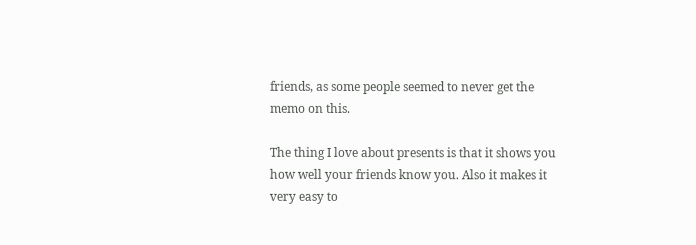friends, as some people seemed to never get the memo on this.

The thing I love about presents is that it shows you how well your friends know you. Also it makes it very easy to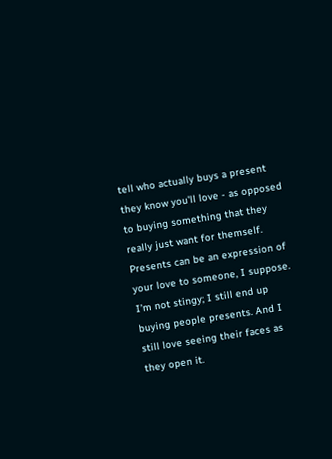tell who actually buys a present they know you'll love - as opposed to buying something that they really just want for themself. Presents can be an expression of your love to someone, I suppose. I’m not stingy; I still end up buying people presents. And I still love seeing their faces as they open it.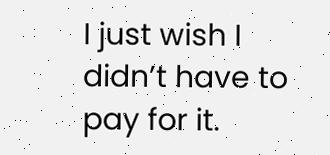I just wish I didn’t have to pay for it.